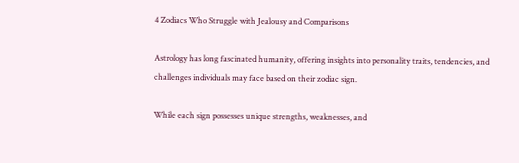4 Zodiacs Who Struggle with Jealousy and Comparisons

Astrology has long fascinated humanity, offering insights into personality traits, tendencies, and challenges individuals may face based on their zodiac sign.

While each sign possesses unique strengths, weaknesses, and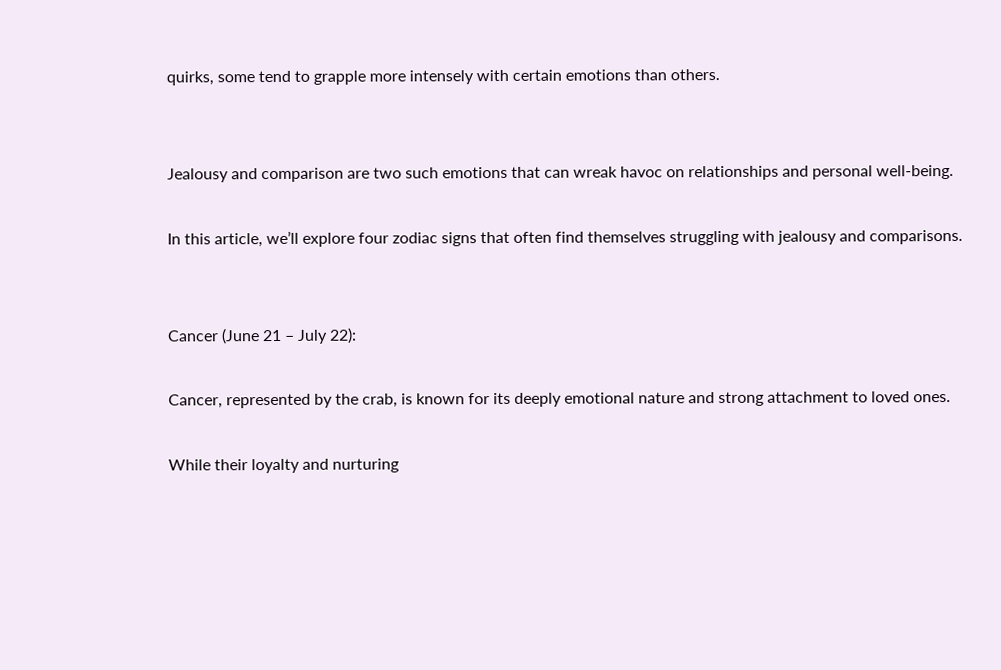quirks, some tend to grapple more intensely with certain emotions than others.


Jealousy and comparison are two such emotions that can wreak havoc on relationships and personal well-being.

In this article, we’ll explore four zodiac signs that often find themselves struggling with jealousy and comparisons.


Cancer (June 21 – July 22):

Cancer, represented by the crab, is known for its deeply emotional nature and strong attachment to loved ones.

While their loyalty and nurturing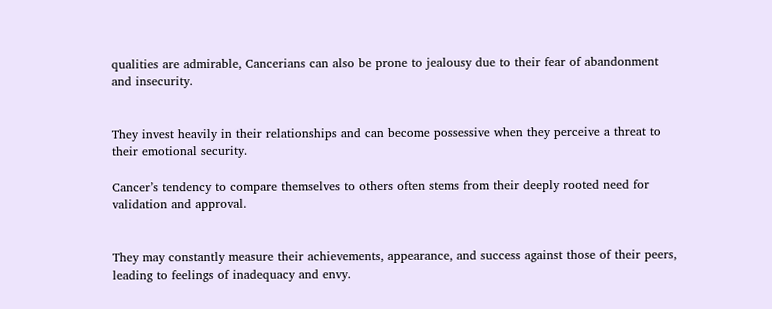qualities are admirable, Cancerians can also be prone to jealousy due to their fear of abandonment and insecurity.


They invest heavily in their relationships and can become possessive when they perceive a threat to their emotional security.

Cancer’s tendency to compare themselves to others often stems from their deeply rooted need for validation and approval.


They may constantly measure their achievements, appearance, and success against those of their peers, leading to feelings of inadequacy and envy.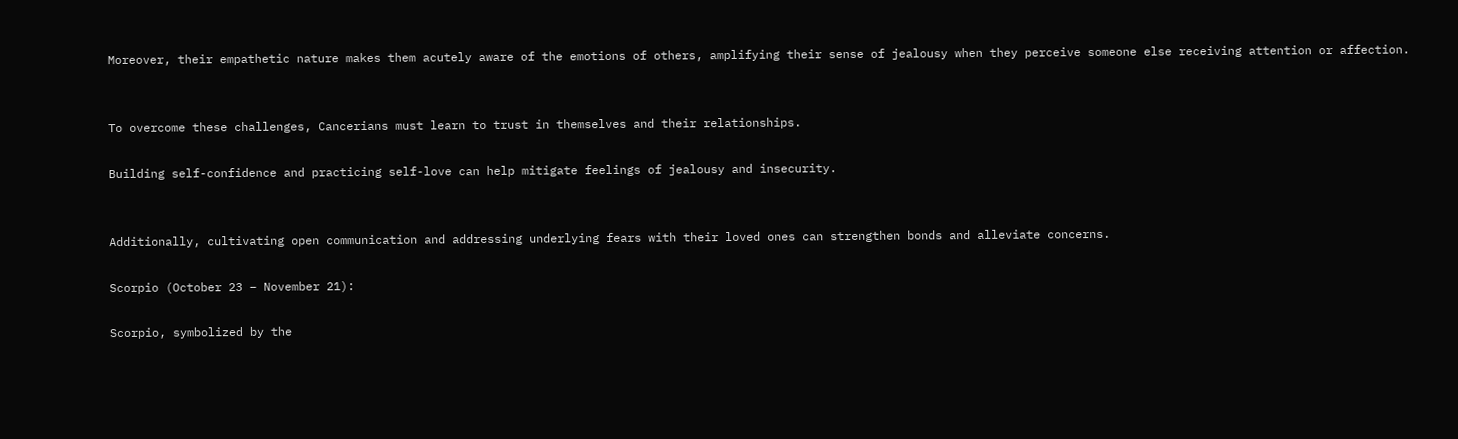Moreover, their empathetic nature makes them acutely aware of the emotions of others, amplifying their sense of jealousy when they perceive someone else receiving attention or affection.


To overcome these challenges, Cancerians must learn to trust in themselves and their relationships.

Building self-confidence and practicing self-love can help mitigate feelings of jealousy and insecurity.


Additionally, cultivating open communication and addressing underlying fears with their loved ones can strengthen bonds and alleviate concerns.

Scorpio (October 23 – November 21):

Scorpio, symbolized by the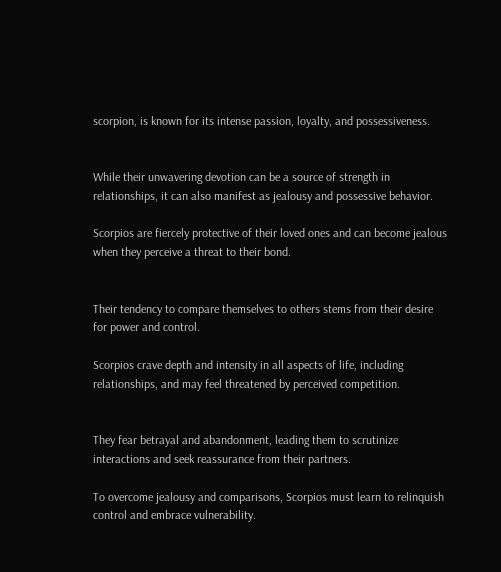scorpion, is known for its intense passion, loyalty, and possessiveness.


While their unwavering devotion can be a source of strength in relationships, it can also manifest as jealousy and possessive behavior.

Scorpios are fiercely protective of their loved ones and can become jealous when they perceive a threat to their bond.


Their tendency to compare themselves to others stems from their desire for power and control.

Scorpios crave depth and intensity in all aspects of life, including relationships, and may feel threatened by perceived competition.


They fear betrayal and abandonment, leading them to scrutinize interactions and seek reassurance from their partners.

To overcome jealousy and comparisons, Scorpios must learn to relinquish control and embrace vulnerability.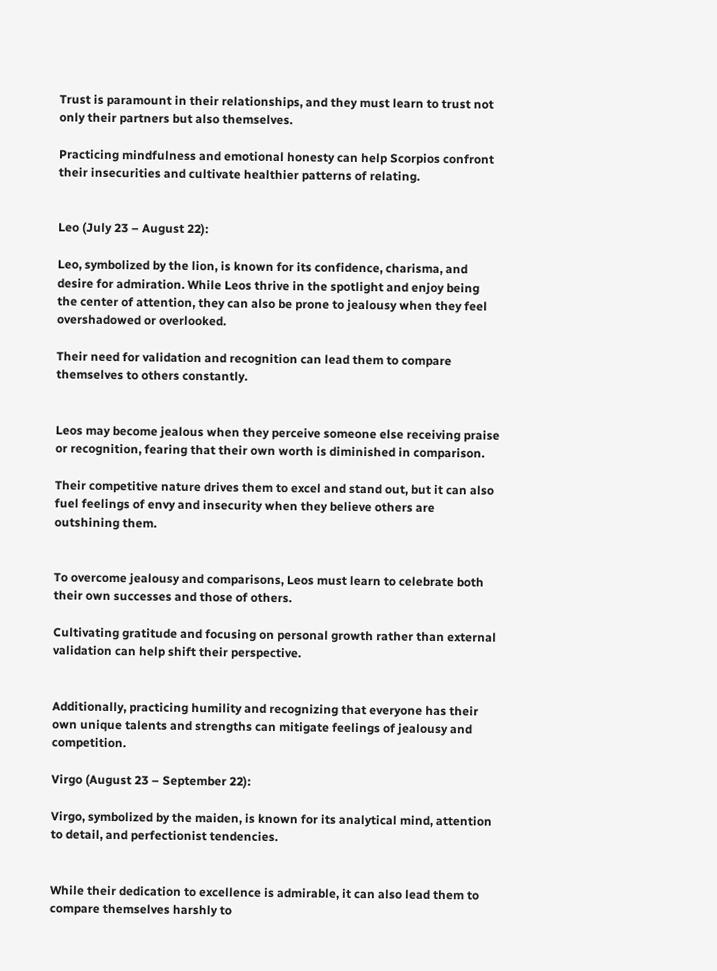Trust is paramount in their relationships, and they must learn to trust not only their partners but also themselves.

Practicing mindfulness and emotional honesty can help Scorpios confront their insecurities and cultivate healthier patterns of relating.


Leo (July 23 – August 22):

Leo, symbolized by the lion, is known for its confidence, charisma, and desire for admiration. While Leos thrive in the spotlight and enjoy being the center of attention, they can also be prone to jealousy when they feel overshadowed or overlooked.

Their need for validation and recognition can lead them to compare themselves to others constantly.


Leos may become jealous when they perceive someone else receiving praise or recognition, fearing that their own worth is diminished in comparison.

Their competitive nature drives them to excel and stand out, but it can also fuel feelings of envy and insecurity when they believe others are outshining them.


To overcome jealousy and comparisons, Leos must learn to celebrate both their own successes and those of others.

Cultivating gratitude and focusing on personal growth rather than external validation can help shift their perspective.


Additionally, practicing humility and recognizing that everyone has their own unique talents and strengths can mitigate feelings of jealousy and competition.

Virgo (August 23 – September 22):

Virgo, symbolized by the maiden, is known for its analytical mind, attention to detail, and perfectionist tendencies.


While their dedication to excellence is admirable, it can also lead them to compare themselves harshly to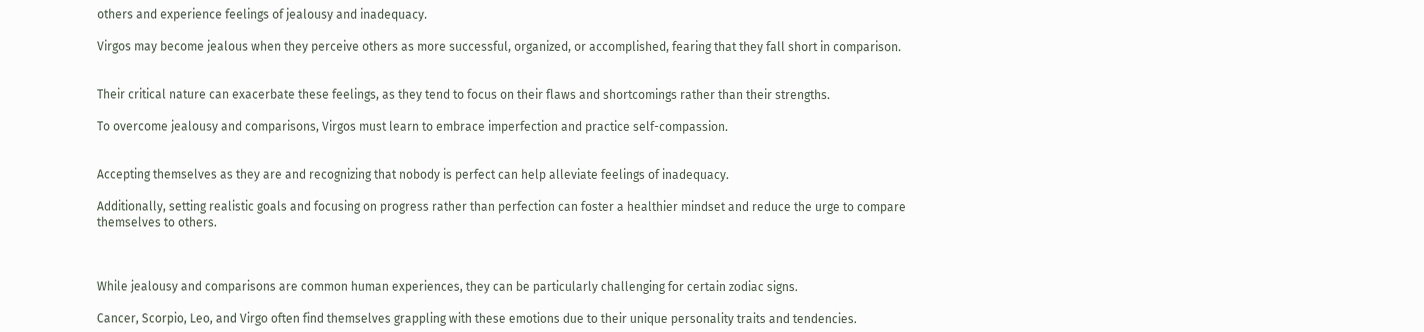others and experience feelings of jealousy and inadequacy.

Virgos may become jealous when they perceive others as more successful, organized, or accomplished, fearing that they fall short in comparison.


Their critical nature can exacerbate these feelings, as they tend to focus on their flaws and shortcomings rather than their strengths.

To overcome jealousy and comparisons, Virgos must learn to embrace imperfection and practice self-compassion.


Accepting themselves as they are and recognizing that nobody is perfect can help alleviate feelings of inadequacy.

Additionally, setting realistic goals and focusing on progress rather than perfection can foster a healthier mindset and reduce the urge to compare themselves to others.



While jealousy and comparisons are common human experiences, they can be particularly challenging for certain zodiac signs.

Cancer, Scorpio, Leo, and Virgo often find themselves grappling with these emotions due to their unique personality traits and tendencies.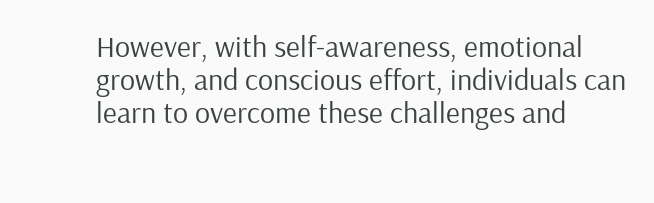However, with self-awareness, emotional growth, and conscious effort, individuals can learn to overcome these challenges and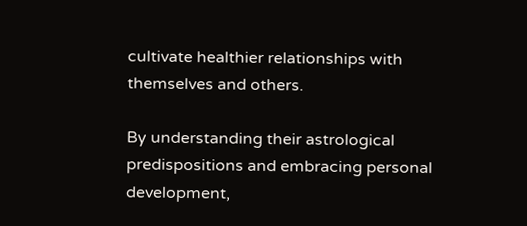cultivate healthier relationships with themselves and others.

By understanding their astrological predispositions and embracing personal development,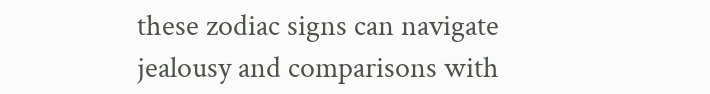these zodiac signs can navigate jealousy and comparisons with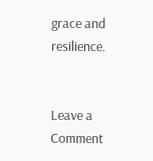grace and resilience.


Leave a Comment